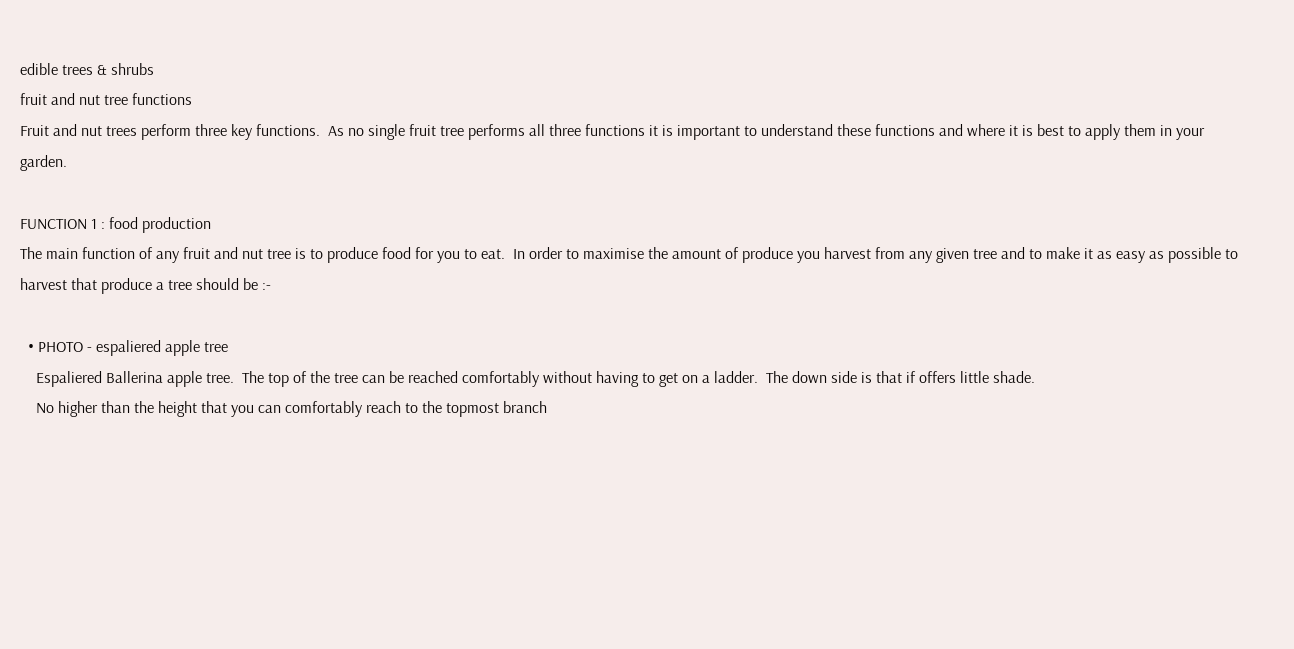edible trees & shrubs
fruit and nut tree functions
Fruit and nut trees perform three key functions.  As no single fruit tree performs all three functions it is important to understand these functions and where it is best to apply them in your garden.

FUNCTION 1 : food production
The main function of any fruit and nut tree is to produce food for you to eat.  In order to maximise the amount of produce you harvest from any given tree and to make it as easy as possible to harvest that produce a tree should be :-

  • PHOTO - espaliered apple tree
    Espaliered Ballerina apple tree.  The top of the tree can be reached comfortably without having to get on a ladder.  The down side is that if offers little shade.
    No higher than the height that you can comfortably reach to the topmost branch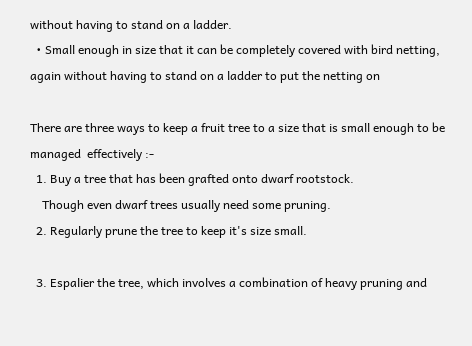without having to stand on a ladder.
  • Small enough in size that it can be completely covered with bird netting, again without having to stand on a ladder to put the netting on

There are three ways to keep a fruit tree to a size that is small enough to be managed  effectively :-
  1. Buy a tree that has been grafted onto dwarf rootstock.
    Though even dwarf trees usually need some pruning.
  2. Regularly prune the tree to keep it's size small.

  3. Espalier the tree, which involves a combination of heavy pruning and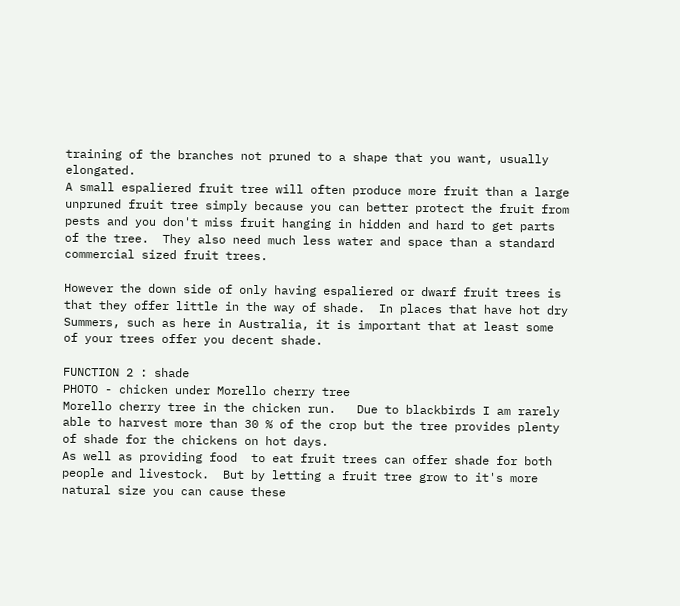training of the branches not pruned to a shape that you want, usually elongated.
A small espaliered fruit tree will often produce more fruit than a large unpruned fruit tree simply because you can better protect the fruit from pests and you don't miss fruit hanging in hidden and hard to get parts of the tree.  They also need much less water and space than a standard commercial sized fruit trees.

However the down side of only having espaliered or dwarf fruit trees is that they offer little in the way of shade.  In places that have hot dry Summers, such as here in Australia, it is important that at least some of your trees offer you decent shade.

FUNCTION 2 : shade
PHOTO - chicken under Morello cherry tree
Morello cherry tree in the chicken run.   Due to blackbirds I am rarely able to harvest more than 30 % of the crop but the tree provides plenty of shade for the chickens on hot days.
As well as providing food  to eat fruit trees can offer shade for both people and livestock.  But by letting a fruit tree grow to it's more natural size you can cause these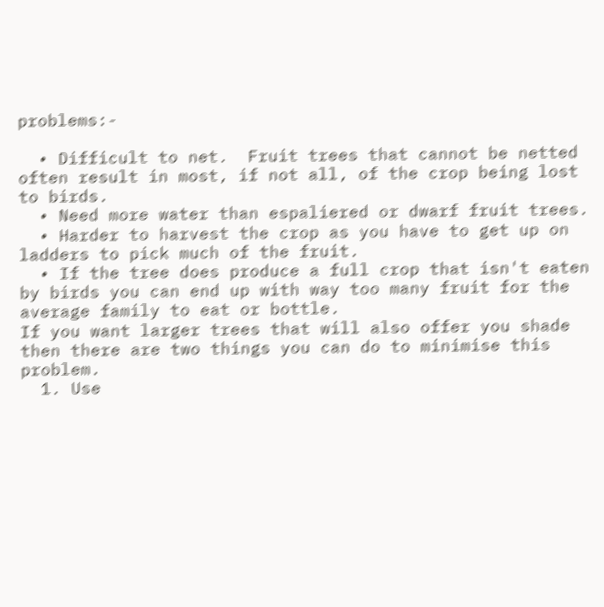problems:-

  • Difficult to net.  Fruit trees that cannot be netted often result in most, if not all, of the crop being lost to birds.
  • Need more water than espaliered or dwarf fruit trees.
  • Harder to harvest the crop as you have to get up on ladders to pick much of the fruit.
  • If the tree does produce a full crop that isn't eaten by birds you can end up with way too many fruit for the average family to eat or bottle.
If you want larger trees that will also offer you shade then there are two things you can do to minimise this problem.
  1. Use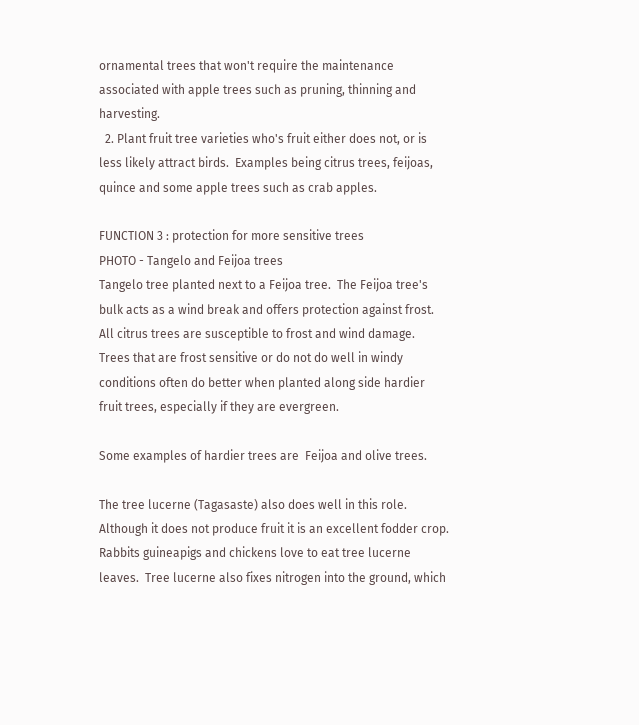ornamental trees that won't require the maintenance associated with apple trees such as pruning, thinning and harvesting.
  2. Plant fruit tree varieties who's fruit either does not, or is less likely attract birds.  Examples being citrus trees, feijoas, quince and some apple trees such as crab apples.

FUNCTION 3 : protection for more sensitive trees
PHOTO - Tangelo and Feijoa trees
Tangelo tree planted next to a Feijoa tree.  The Feijoa tree's bulk acts as a wind break and offers protection against frost.  All citrus trees are susceptible to frost and wind damage.
Trees that are frost sensitive or do not do well in windy conditions often do better when planted along side hardier fruit trees, especially if they are evergreen.

Some examples of hardier trees are  Feijoa and olive trees.

The tree lucerne (Tagasaste) also does well in this role.  Although it does not produce fruit it is an excellent fodder crop.  Rabbits guineapigs and chickens love to eat tree lucerne leaves.  Tree lucerne also fixes nitrogen into the ground, which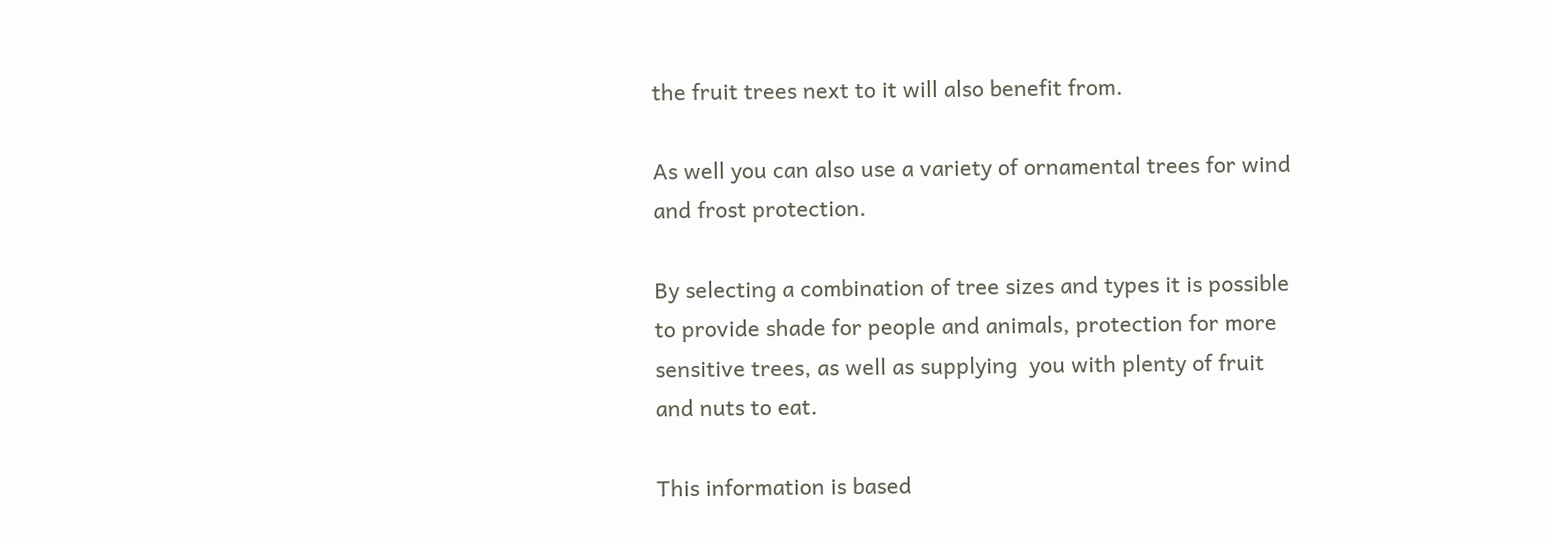the fruit trees next to it will also benefit from.

As well you can also use a variety of ornamental trees for wind and frost protection.

By selecting a combination of tree sizes and types it is possible to provide shade for people and animals, protection for more sensitive trees, as well as supplying  you with plenty of fruit and nuts to eat.

This information is based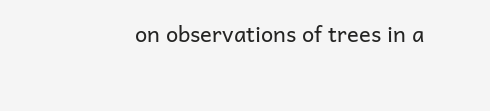on observations of trees in a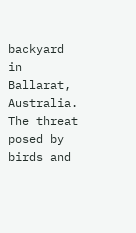backyard in Ballarat, Australia.  The threat posed by birds and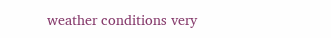weather conditions very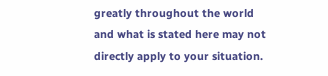greatly throughout the world and what is stated here may not directly apply to your situation.